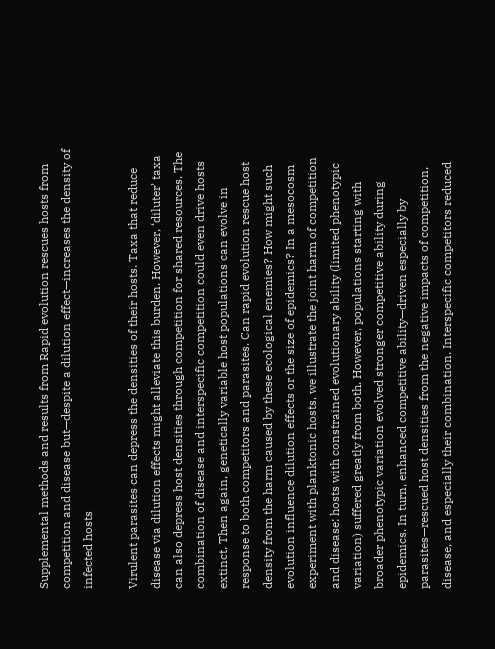Supplemental methods and results from Rapid evolution rescues hosts from competition and disease but—despite a dilution effect—increases the density of infected hosts

Virulent parasites can depress the densities of their hosts. Taxa that reduce disease via dilution effects might alleviate this burden. However, ‘diluter’ taxa can also depress host densities through competition for shared resources. The combination of disease and interspecific competition could even drive hosts extinct. Then again, genetically variable host populations can evolve in response to both competitors and parasites. Can rapid evolution rescue host density from the harm caused by these ecological enemies? How might such evolution influence dilution effects or the size of epidemics? In a mesocosm experiment with planktonic hosts, we illustrate the joint harm of competition and disease: hosts with constrained evolutionary ability (limited phenotypic variation) suffered greatly from both. However, populations starting with broader phenotypic variation evolved stronger competitive ability during epidemics. In turn, enhanced competitive ability—driven especially by parasites—rescued host densities from the negative impacts of competition, disease, and especially their combination. Interspecific competitors reduced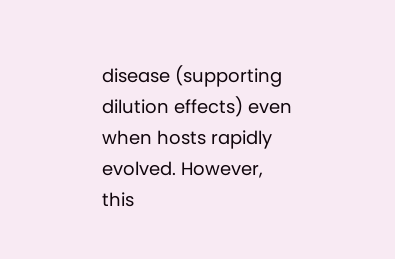disease (supporting dilution effects) even when hosts rapidly evolved. However, this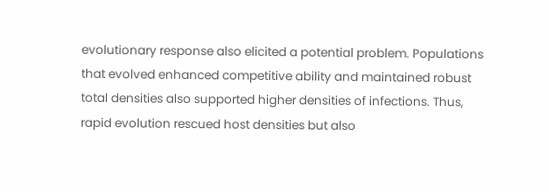evolutionary response also elicited a potential problem. Populations that evolved enhanced competitive ability and maintained robust total densities also supported higher densities of infections. Thus, rapid evolution rescued host densities but also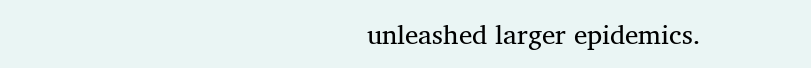unleashed larger epidemics.